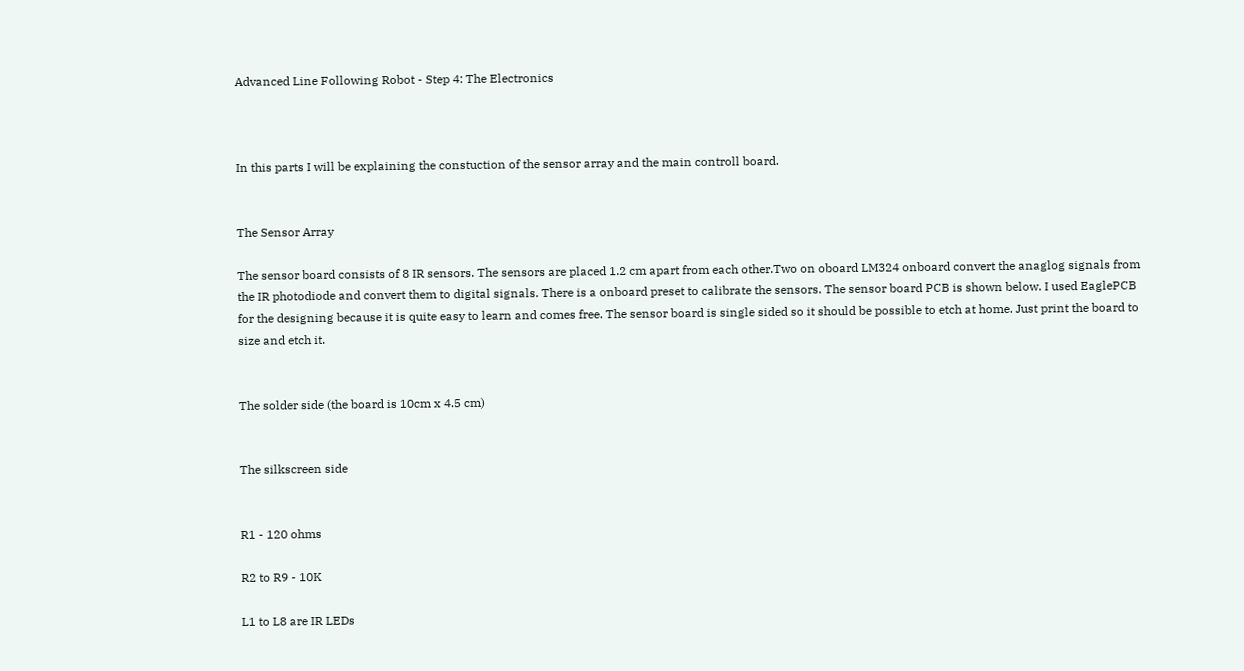Advanced Line Following Robot - Step 4: The Electronics



In this parts I will be explaining the constuction of the sensor array and the main controll board.


The Sensor Array

The sensor board consists of 8 IR sensors. The sensors are placed 1.2 cm apart from each other.Two on oboard LM324 onboard convert the anaglog signals from the IR photodiode and convert them to digital signals. There is a onboard preset to calibrate the sensors. The sensor board PCB is shown below. I used EaglePCB for the designing because it is quite easy to learn and comes free. The sensor board is single sided so it should be possible to etch at home. Just print the board to size and etch it.


The solder side (the board is 10cm x 4.5 cm)


The silkscreen side


R1 - 120 ohms

R2 to R9 - 10K

L1 to L8 are IR LEDs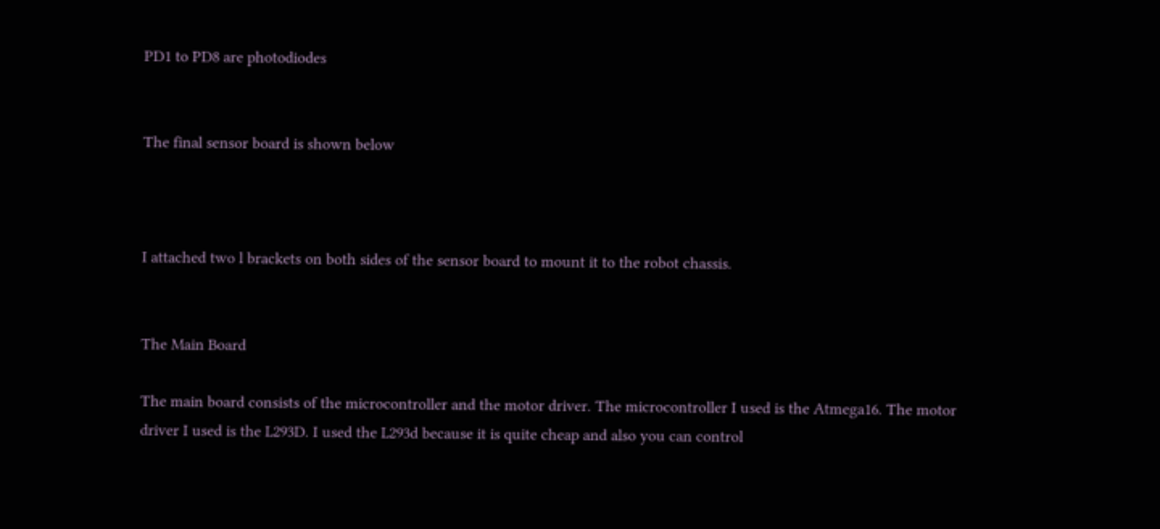PD1 to PD8 are photodiodes


The final sensor board is shown below



I attached two l brackets on both sides of the sensor board to mount it to the robot chassis.


The Main Board

The main board consists of the microcontroller and the motor driver. The microcontroller I used is the Atmega16. The motor driver I used is the L293D. I used the L293d because it is quite cheap and also you can control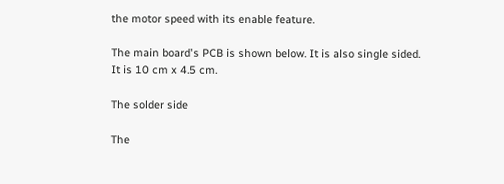the motor speed with its enable feature.

The main board's PCB is shown below. It is also single sided. It is 10 cm x 4.5 cm.

The solder side

The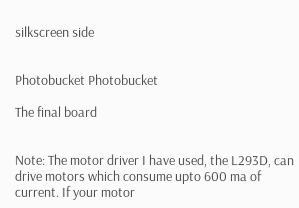silkscreen side


Photobucket Photobucket

The final board


Note: The motor driver I have used, the L293D, can drive motors which consume upto 600 ma of current. If your motor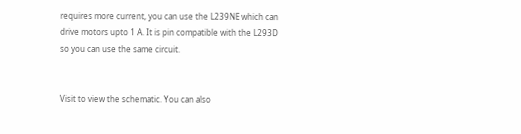requires more current, you can use the L239NE which can drive motors upto 1 A. It is pin compatible with the L293D so you can use the same circuit.


Visit to view the schematic. You can also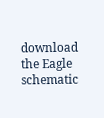download the Eagle schematic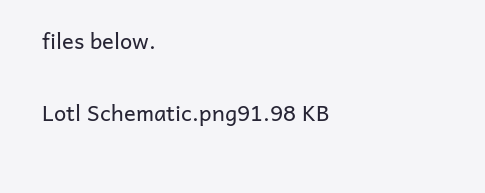files below.


Lotl Schematic.png91.98 KB